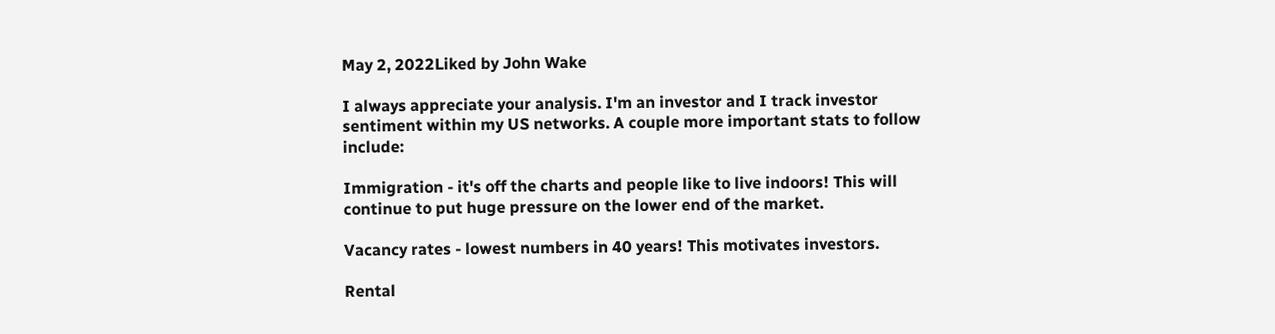May 2, 2022Liked by John Wake

I always appreciate your analysis. I'm an investor and I track investor sentiment within my US networks. A couple more important stats to follow include:

Immigration - it's off the charts and people like to live indoors! This will continue to put huge pressure on the lower end of the market.

Vacancy rates - lowest numbers in 40 years! This motivates investors.

Rental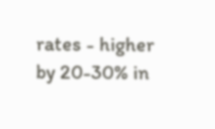rates - higher by 20-30% in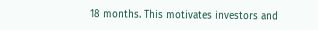18 months. This motivates investors and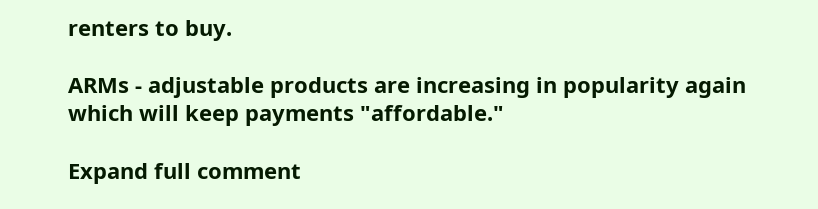renters to buy.

ARMs - adjustable products are increasing in popularity again which will keep payments "affordable."

Expand full comment